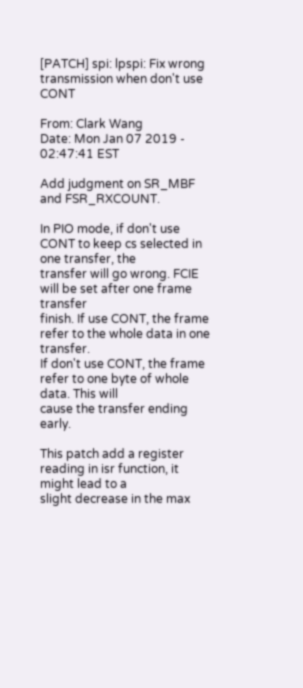[PATCH] spi: lpspi: Fix wrong transmission when don't use CONT

From: Clark Wang
Date: Mon Jan 07 2019 - 02:47:41 EST

Add judgment on SR_MBF and FSR_RXCOUNT.

In PIO mode, if don't use CONT to keep cs selected in one transfer, the
transfer will go wrong. FCIE will be set after one frame transfer
finish. If use CONT, the frame refer to the whole data in one transfer.
If don't use CONT, the frame refer to one byte of whole data. This will
cause the transfer ending early.

This patch add a register reading in isr function, it might lead to a
slight decrease in the max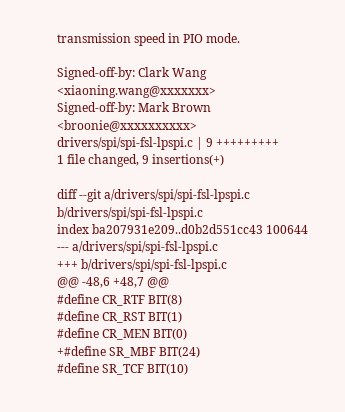transmission speed in PIO mode.

Signed-off-by: Clark Wang <xiaoning.wang@xxxxxxx>
Signed-off-by: Mark Brown <broonie@xxxxxxxxxx>
drivers/spi/spi-fsl-lpspi.c | 9 +++++++++
1 file changed, 9 insertions(+)

diff --git a/drivers/spi/spi-fsl-lpspi.c b/drivers/spi/spi-fsl-lpspi.c
index ba207931e209..d0b2d551cc43 100644
--- a/drivers/spi/spi-fsl-lpspi.c
+++ b/drivers/spi/spi-fsl-lpspi.c
@@ -48,6 +48,7 @@
#define CR_RTF BIT(8)
#define CR_RST BIT(1)
#define CR_MEN BIT(0)
+#define SR_MBF BIT(24)
#define SR_TCF BIT(10)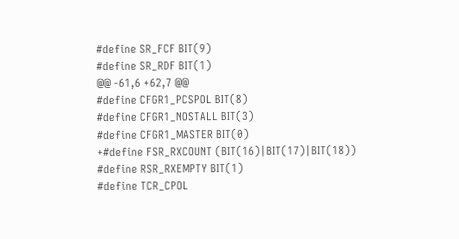#define SR_FCF BIT(9)
#define SR_RDF BIT(1)
@@ -61,6 +62,7 @@
#define CFGR1_PCSPOL BIT(8)
#define CFGR1_NOSTALL BIT(3)
#define CFGR1_MASTER BIT(0)
+#define FSR_RXCOUNT (BIT(16)|BIT(17)|BIT(18))
#define RSR_RXEMPTY BIT(1)
#define TCR_CPOL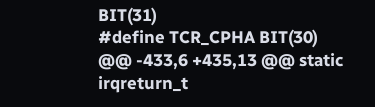BIT(31)
#define TCR_CPHA BIT(30)
@@ -433,6 +435,13 @@ static irqreturn_t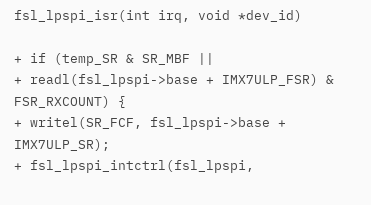fsl_lpspi_isr(int irq, void *dev_id)

+ if (temp_SR & SR_MBF ||
+ readl(fsl_lpspi->base + IMX7ULP_FSR) & FSR_RXCOUNT) {
+ writel(SR_FCF, fsl_lpspi->base + IMX7ULP_SR);
+ fsl_lpspi_intctrl(fsl_lpspi,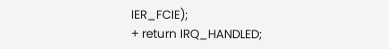IER_FCIE);
+ return IRQ_HANDLED;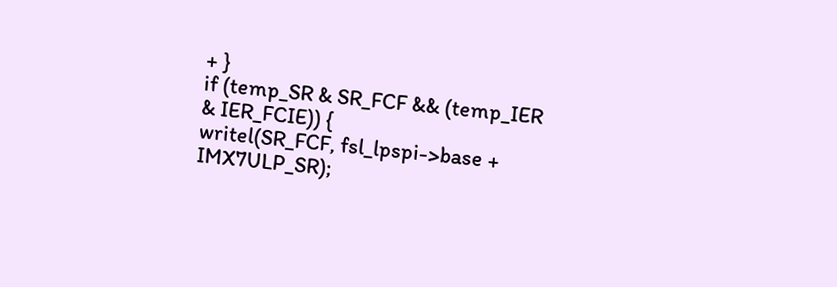+ }
if (temp_SR & SR_FCF && (temp_IER & IER_FCIE)) {
writel(SR_FCF, fsl_lpspi->base + IMX7ULP_SR);